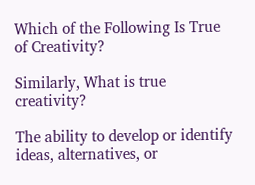Which of the Following Is True of Creativity?

Similarly, What is true creativity?

The ability to develop or identify ideas, alternatives, or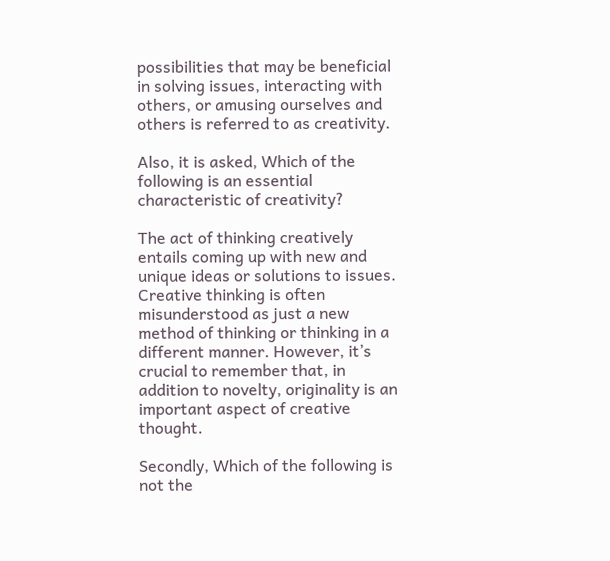possibilities that may be beneficial in solving issues, interacting with others, or amusing ourselves and others is referred to as creativity.

Also, it is asked, Which of the following is an essential characteristic of creativity?

The act of thinking creatively entails coming up with new and unique ideas or solutions to issues. Creative thinking is often misunderstood as just a new method of thinking or thinking in a different manner. However, it’s crucial to remember that, in addition to novelty, originality is an important aspect of creative thought.

Secondly, Which of the following is not the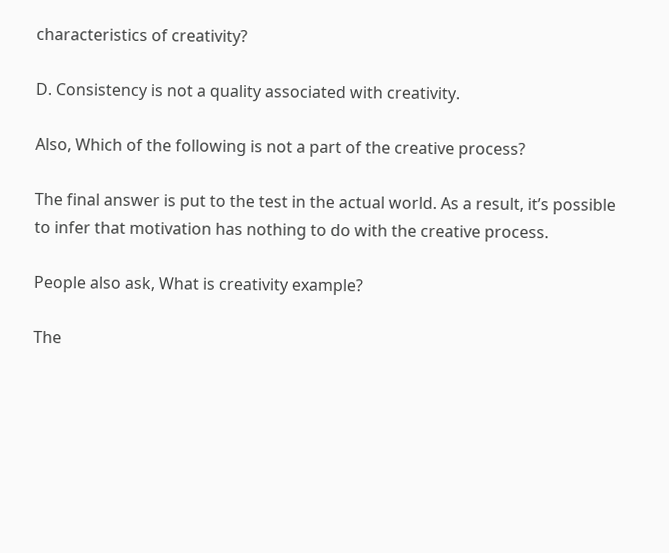characteristics of creativity?

D. Consistency is not a quality associated with creativity.

Also, Which of the following is not a part of the creative process?

The final answer is put to the test in the actual world. As a result, it’s possible to infer that motivation has nothing to do with the creative process.

People also ask, What is creativity example?

The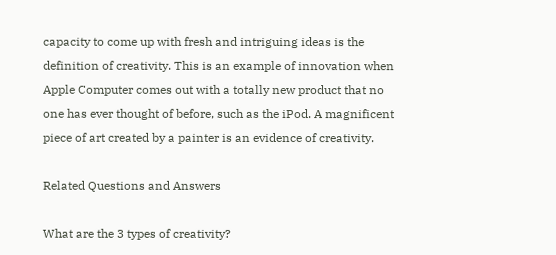capacity to come up with fresh and intriguing ideas is the definition of creativity. This is an example of innovation when Apple Computer comes out with a totally new product that no one has ever thought of before, such as the iPod. A magnificent piece of art created by a painter is an evidence of creativity.

Related Questions and Answers

What are the 3 types of creativity?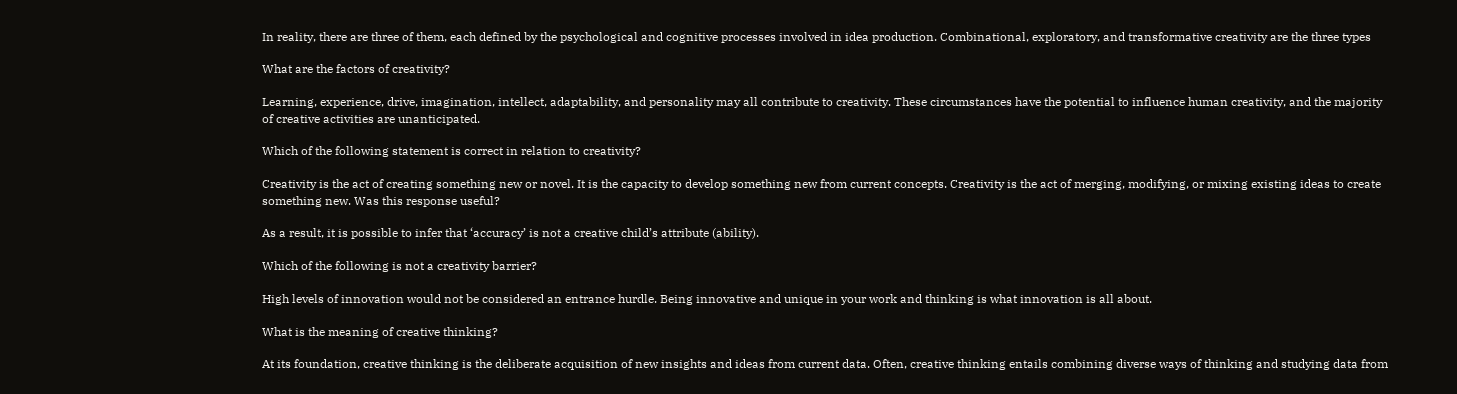In reality, there are three of them, each defined by the psychological and cognitive processes involved in idea production. Combinational, exploratory, and transformative creativity are the three types

What are the factors of creativity?

Learning, experience, drive, imagination, intellect, adaptability, and personality may all contribute to creativity. These circumstances have the potential to influence human creativity, and the majority of creative activities are unanticipated.

Which of the following statement is correct in relation to creativity?

Creativity is the act of creating something new or novel. It is the capacity to develop something new from current concepts. Creativity is the act of merging, modifying, or mixing existing ideas to create something new. Was this response useful?

As a result, it is possible to infer that ‘accuracy’ is not a creative child’s attribute (ability).

Which of the following is not a creativity barrier?

High levels of innovation would not be considered an entrance hurdle. Being innovative and unique in your work and thinking is what innovation is all about.

What is the meaning of creative thinking?

At its foundation, creative thinking is the deliberate acquisition of new insights and ideas from current data. Often, creative thinking entails combining diverse ways of thinking and studying data from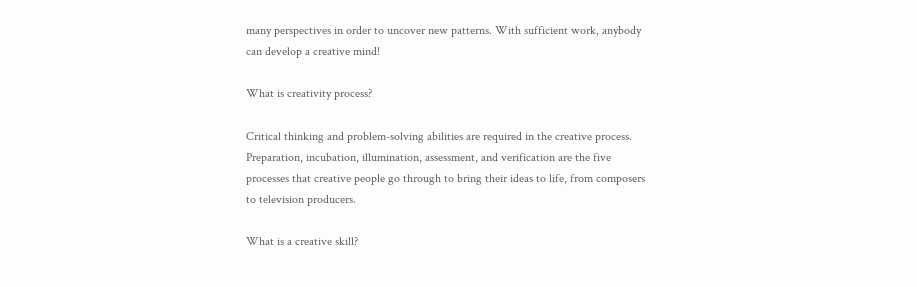many perspectives in order to uncover new patterns. With sufficient work, anybody can develop a creative mind!

What is creativity process?

Critical thinking and problem-solving abilities are required in the creative process. Preparation, incubation, illumination, assessment, and verification are the five processes that creative people go through to bring their ideas to life, from composers to television producers.

What is a creative skill?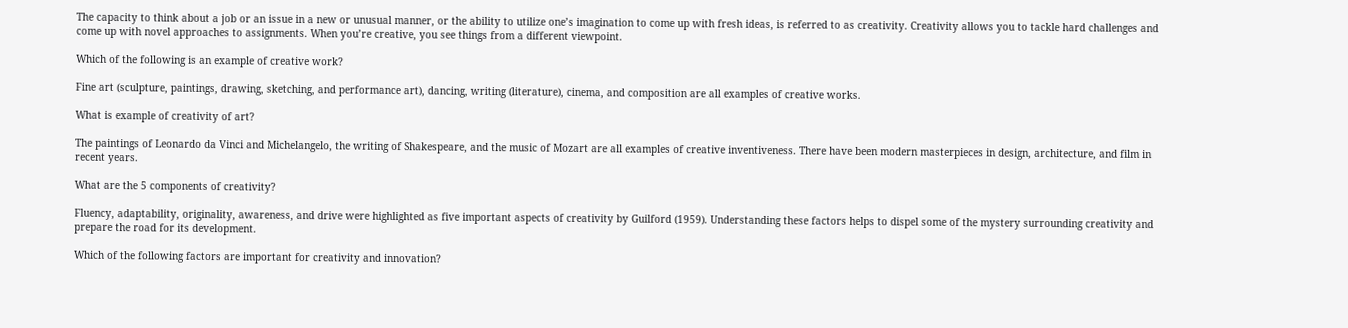The capacity to think about a job or an issue in a new or unusual manner, or the ability to utilize one’s imagination to come up with fresh ideas, is referred to as creativity. Creativity allows you to tackle hard challenges and come up with novel approaches to assignments. When you’re creative, you see things from a different viewpoint.

Which of the following is an example of creative work?

Fine art (sculpture, paintings, drawing, sketching, and performance art), dancing, writing (literature), cinema, and composition are all examples of creative works.

What is example of creativity of art?

The paintings of Leonardo da Vinci and Michelangelo, the writing of Shakespeare, and the music of Mozart are all examples of creative inventiveness. There have been modern masterpieces in design, architecture, and film in recent years.

What are the 5 components of creativity?

Fluency, adaptability, originality, awareness, and drive were highlighted as five important aspects of creativity by Guilford (1959). Understanding these factors helps to dispel some of the mystery surrounding creativity and prepare the road for its development.

Which of the following factors are important for creativity and innovation?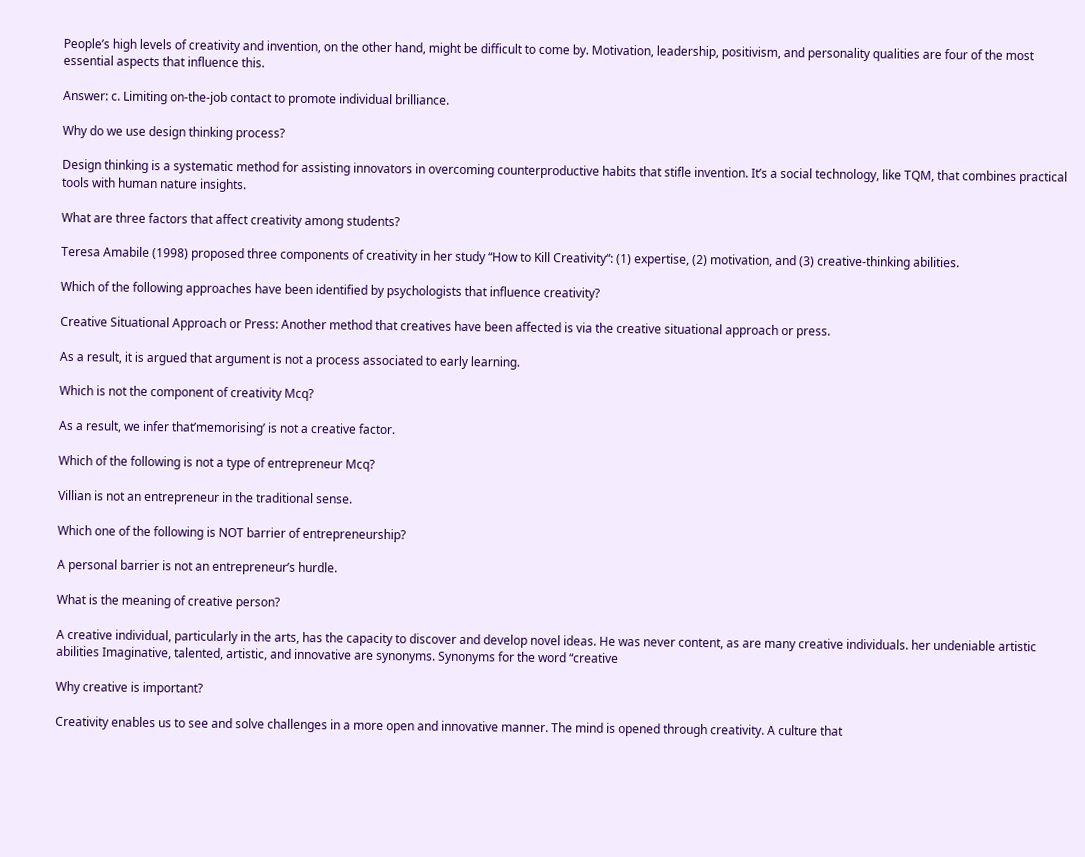People’s high levels of creativity and invention, on the other hand, might be difficult to come by. Motivation, leadership, positivism, and personality qualities are four of the most essential aspects that influence this.

Answer: c. Limiting on-the-job contact to promote individual brilliance.

Why do we use design thinking process?

Design thinking is a systematic method for assisting innovators in overcoming counterproductive habits that stifle invention. It’s a social technology, like TQM, that combines practical tools with human nature insights.

What are three factors that affect creativity among students?

Teresa Amabile (1998) proposed three components of creativity in her study “How to Kill Creativity“: (1) expertise, (2) motivation, and (3) creative-thinking abilities.

Which of the following approaches have been identified by psychologists that influence creativity?

Creative Situational Approach or Press: Another method that creatives have been affected is via the creative situational approach or press.

As a result, it is argued that argument is not a process associated to early learning.

Which is not the component of creativity Mcq?

As a result, we infer that’memorising’ is not a creative factor.

Which of the following is not a type of entrepreneur Mcq?

Villian is not an entrepreneur in the traditional sense.

Which one of the following is NOT barrier of entrepreneurship?

A personal barrier is not an entrepreneur’s hurdle.

What is the meaning of creative person?

A creative individual, particularly in the arts, has the capacity to discover and develop novel ideas. He was never content, as are many creative individuals. her undeniable artistic abilities Imaginative, talented, artistic, and innovative are synonyms. Synonyms for the word “creative

Why creative is important?

Creativity enables us to see and solve challenges in a more open and innovative manner. The mind is opened through creativity. A culture that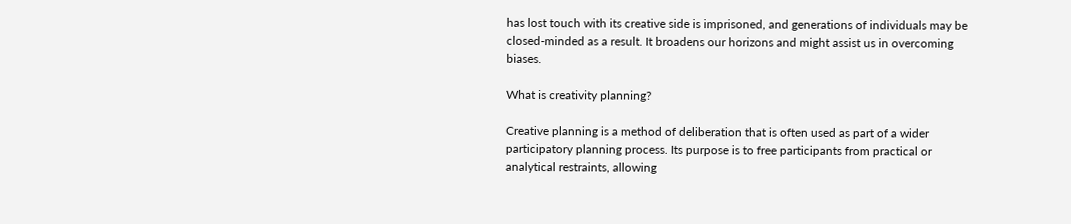has lost touch with its creative side is imprisoned, and generations of individuals may be closed-minded as a result. It broadens our horizons and might assist us in overcoming biases.

What is creativity planning?

Creative planning is a method of deliberation that is often used as part of a wider participatory planning process. Its purpose is to free participants from practical or analytical restraints, allowing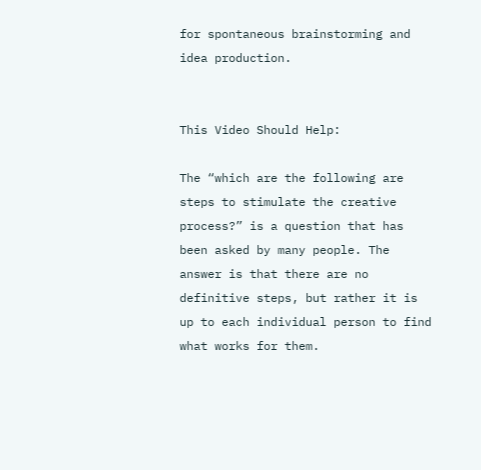for spontaneous brainstorming and idea production.


This Video Should Help:

The “which are the following are steps to stimulate the creative process?” is a question that has been asked by many people. The answer is that there are no definitive steps, but rather it is up to each individual person to find what works for them.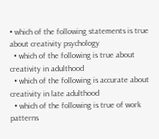• which of the following statements is true about creativity psychology
  • which of the following is true about creativity in adulthood
  • which of the following is accurate about creativity in late adulthood
  • which of the following is true of work patterns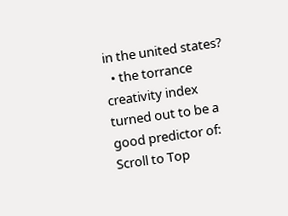in the united states?
  • the torrance creativity index turned out to be a good predictor of:
Scroll to Top